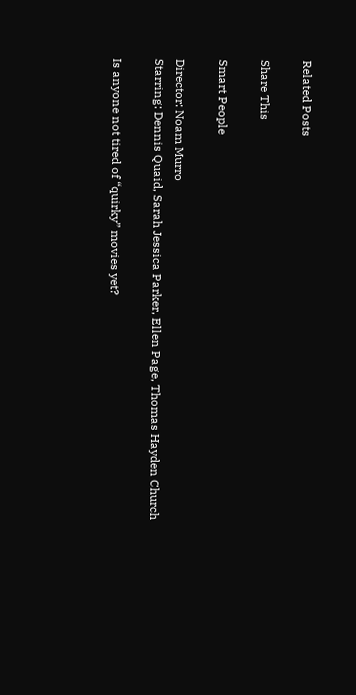Related Posts

Share This

Smart People

Director: Noam Murro
Starring: Dennis Quaid, Sarah Jessica Parker, Ellen Page, Thomas Hayden Church

Is anyone not tired of “quirky” movies yet?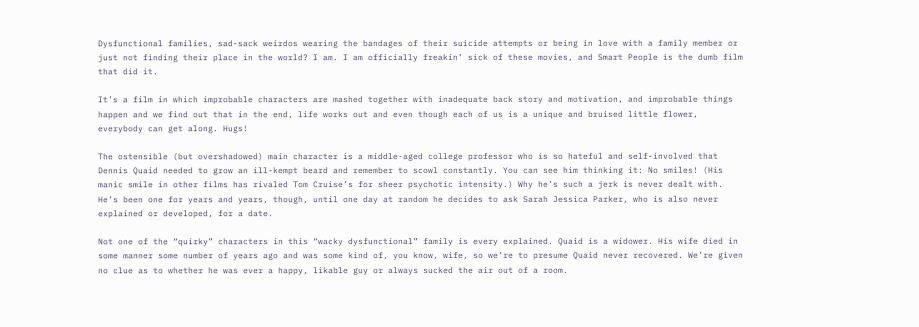Dysfunctional families, sad-sack weirdos wearing the bandages of their suicide attempts or being in love with a family member or just not finding their place in the world? I am. I am officially freakin’ sick of these movies, and Smart People is the dumb film that did it.

It’s a film in which improbable characters are mashed together with inadequate back story and motivation, and improbable things happen and we find out that in the end, life works out and even though each of us is a unique and bruised little flower, everybody can get along. Hugs!

The ostensible (but overshadowed) main character is a middle-aged college professor who is so hateful and self-involved that Dennis Quaid needed to grow an ill-kempt beard and remember to scowl constantly. You can see him thinking it: No smiles! (His manic smile in other films has rivaled Tom Cruise’s for sheer psychotic intensity.) Why he’s such a jerk is never dealt with. He’s been one for years and years, though, until one day at random he decides to ask Sarah Jessica Parker, who is also never explained or developed, for a date.

Not one of the “quirky” characters in this “wacky dysfunctional” family is every explained. Quaid is a widower. His wife died in some manner some number of years ago and was some kind of, you know, wife, so we’re to presume Quaid never recovered. We’re given no clue as to whether he was ever a happy, likable guy or always sucked the air out of a room.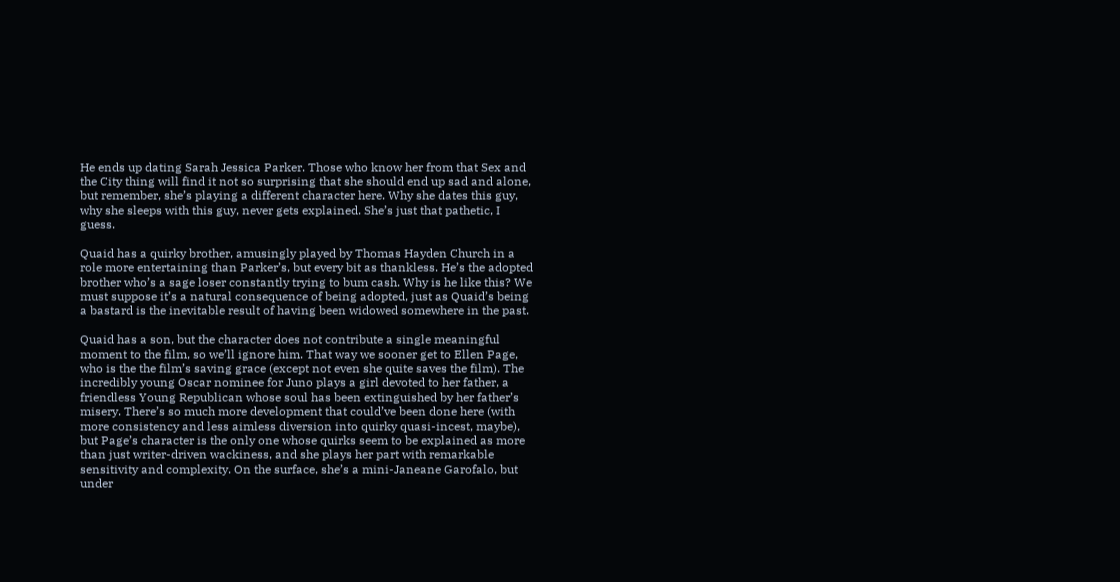He ends up dating Sarah Jessica Parker. Those who know her from that Sex and the City thing will find it not so surprising that she should end up sad and alone, but remember, she’s playing a different character here. Why she dates this guy, why she sleeps with this guy, never gets explained. She’s just that pathetic, I guess.

Quaid has a quirky brother, amusingly played by Thomas Hayden Church in a role more entertaining than Parker’s, but every bit as thankless. He’s the adopted brother who’s a sage loser constantly trying to bum cash. Why is he like this? We must suppose it’s a natural consequence of being adopted, just as Quaid’s being a bastard is the inevitable result of having been widowed somewhere in the past.

Quaid has a son, but the character does not contribute a single meaningful moment to the film, so we’ll ignore him. That way we sooner get to Ellen Page, who is the the film’s saving grace (except not even she quite saves the film). The incredibly young Oscar nominee for Juno plays a girl devoted to her father, a friendless Young Republican whose soul has been extinguished by her father’s misery. There’s so much more development that could’ve been done here (with more consistency and less aimless diversion into quirky quasi-incest, maybe), but Page’s character is the only one whose quirks seem to be explained as more than just writer-driven wackiness, and she plays her part with remarkable sensitivity and complexity. On the surface, she’s a mini-Janeane Garofalo, but under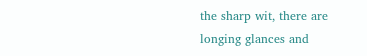the sharp wit, there are longing glances and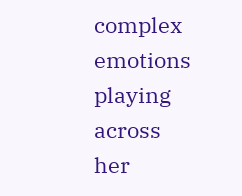complex emotions playing across her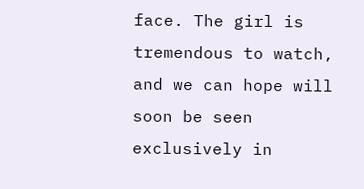face. The girl is tremendous to watch, and we can hope will soon be seen exclusively in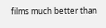films much better than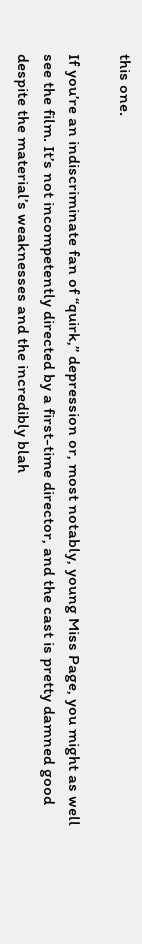this one.

If you’re an indiscriminate fan of “quirk,” depression or, most notably, young Miss Page, you might as well see the film. It’s not incompetently directed by a first-time director, and the cast is pretty damned good despite the material’s weaknesses and the incredibly blah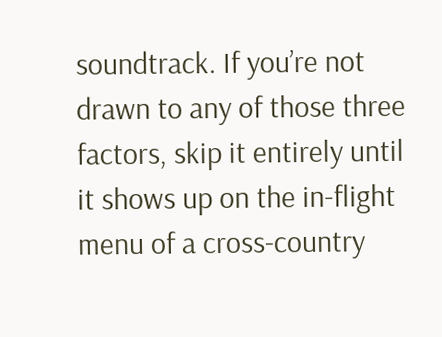soundtrack. If you’re not drawn to any of those three factors, skip it entirely until it shows up on the in-flight menu of a cross-country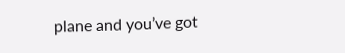plane and you’ve got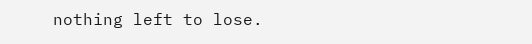nothing left to lose.